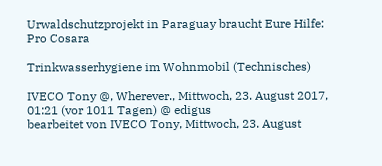Urwaldschutzprojekt in Paraguay braucht Eure Hilfe: Pro Cosara

Trinkwasserhygiene im Wohnmobil (Technisches)

IVECO Tony @, Wherever., Mittwoch, 23. August 2017, 01:21 (vor 1011 Tagen) @ edigus
bearbeitet von IVECO Tony, Mittwoch, 23. August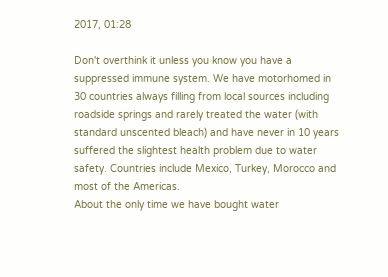2017, 01:28

Don't overthink it unless you know you have a suppressed immune system. We have motorhomed in 30 countries always filling from local sources including roadside springs and rarely treated the water (with standard unscented bleach) and have never in 10 years suffered the slightest health problem due to water safety. Countries include Mexico, Turkey, Morocco and most of the Americas.
About the only time we have bought water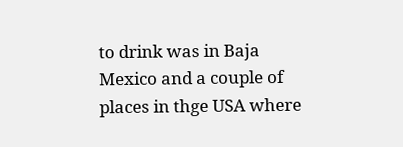to drink was in Baja Mexico and a couple of places in thge USA where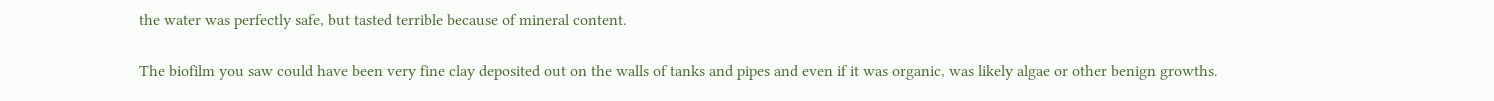the water was perfectly safe, but tasted terrible because of mineral content.

The biofilm you saw could have been very fine clay deposited out on the walls of tanks and pipes and even if it was organic, was likely algae or other benign growths.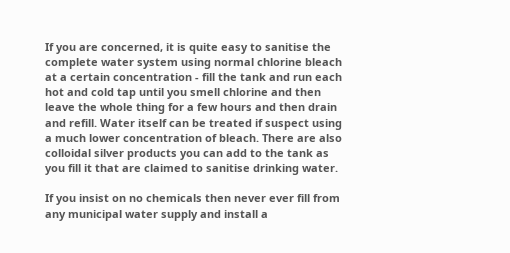If you are concerned, it is quite easy to sanitise the complete water system using normal chlorine bleach at a certain concentration - fill the tank and run each hot and cold tap until you smell chlorine and then leave the whole thing for a few hours and then drain and refill. Water itself can be treated if suspect using a much lower concentration of bleach. There are also colloidal silver products you can add to the tank as you fill it that are claimed to sanitise drinking water.

If you insist on no chemicals then never ever fill from any municipal water supply and install a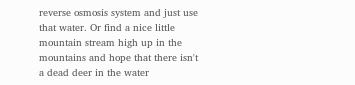reverse osmosis system and just use that water. Or find a nice little mountain stream high up in the mountains and hope that there isn't a dead deer in the water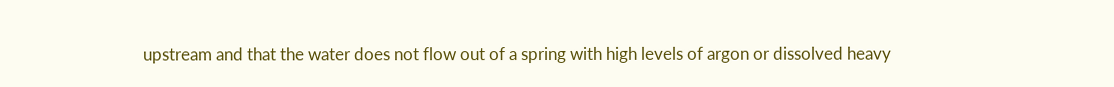upstream and that the water does not flow out of a spring with high levels of argon or dissolved heavy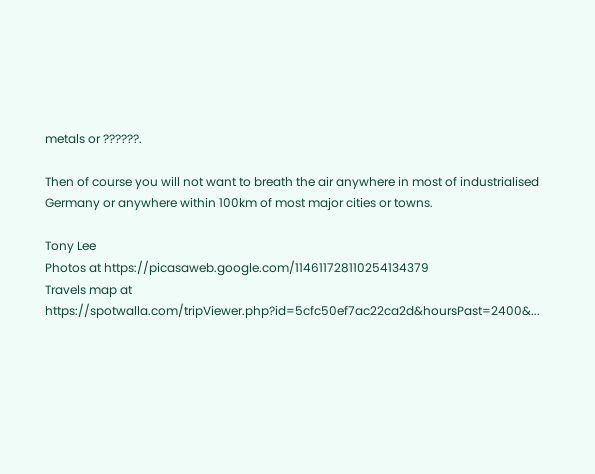metals or ??????.

Then of course you will not want to breath the air anywhere in most of industrialised Germany or anywhere within 100km of most major cities or towns.

Tony Lee
Photos at https://picasaweb.google.com/114611728110254134379
Travels map at https://spotwalla.com/tripViewer.php?id=5cfc50ef7ac22ca2d&hoursPast=2400&...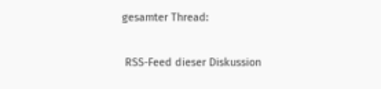gesamter Thread:

 RSS-Feed dieser Diskussion